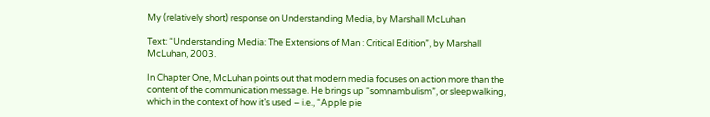My (relatively short) response on Understanding Media, by Marshall McLuhan

Text: “Understanding Media: The Extensions of Man : Critical Edition”, by Marshall McLuhan, 2003.

In Chapter One, McLuhan points out that modern media focuses on action more than the content of the communication message. He brings up “somnambulism”, or sleepwalking, which in the context of how it’s used – i.e., “Apple pie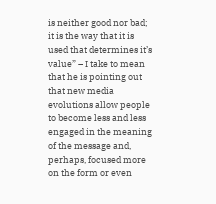is neither good nor bad; it is the way that it is used that determines it’s value” – I take to mean that he is pointing out that new media evolutions allow people to become less and less engaged in the meaning of the message and, perhaps, focused more on the form or even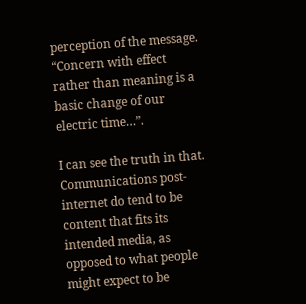perception of the message. “Concern with effect rather than meaning is a basic change of our electric time…”.

I can see the truth in that. Communications post-internet do tend to be content that fits its intended media, as opposed to what people might expect to be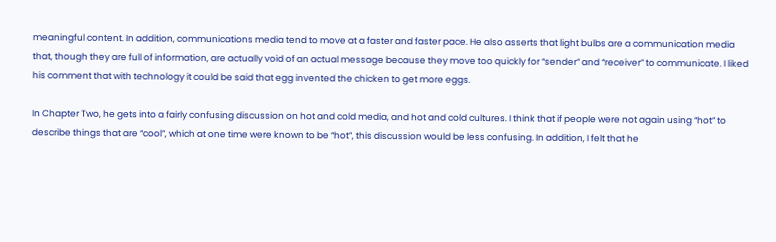meaningful content. In addition, communications media tend to move at a faster and faster pace. He also asserts that light bulbs are a communication media that, though they are full of information, are actually void of an actual message because they move too quickly for “sender” and “receiver” to communicate. I liked his comment that with technology it could be said that egg invented the chicken to get more eggs.

In Chapter Two, he gets into a fairly confusing discussion on hot and cold media, and hot and cold cultures. I think that if people were not again using “hot” to describe things that are “cool”, which at one time were known to be “hot”, this discussion would be less confusing. In addition, I felt that he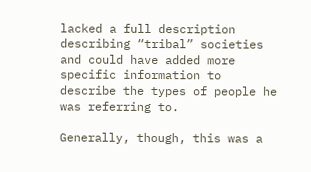lacked a full description describing “tribal” societies and could have added more specific information to describe the types of people he was referring to.

Generally, though, this was a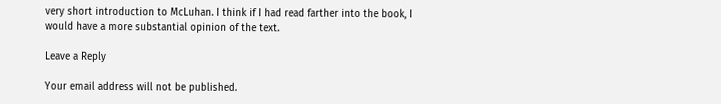very short introduction to McLuhan. I think if I had read farther into the book, I would have a more substantial opinion of the text.

Leave a Reply

Your email address will not be published.